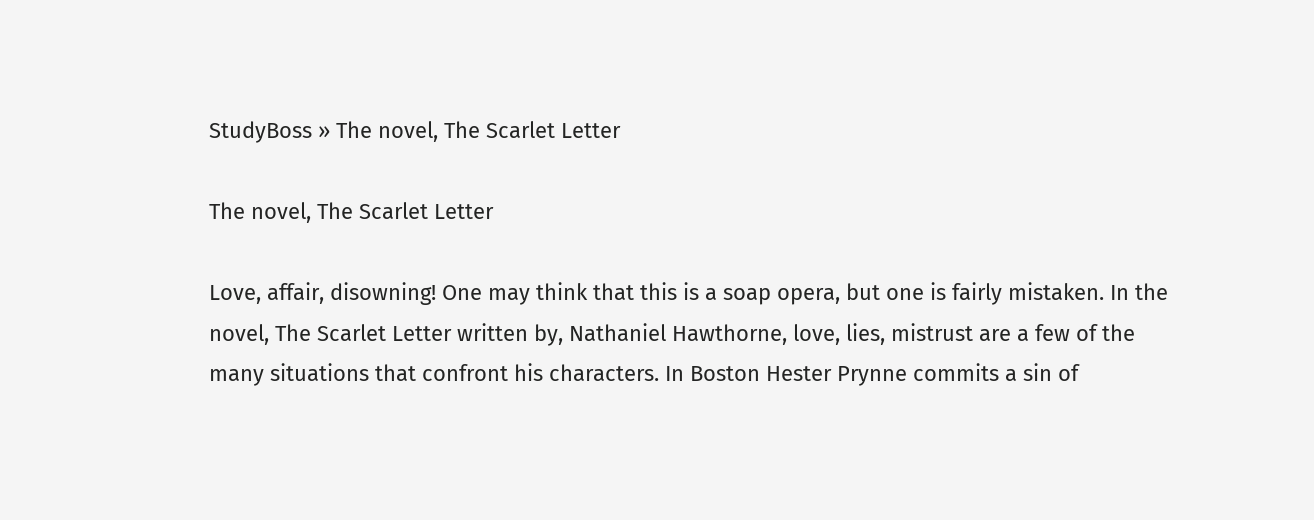StudyBoss » The novel, The Scarlet Letter

The novel, The Scarlet Letter

Love, affair, disowning! One may think that this is a soap opera, but one is fairly mistaken. In the novel, The Scarlet Letter written by, Nathaniel Hawthorne, love, lies, mistrust are a few of the many situations that confront his characters. In Boston Hester Prynne commits a sin of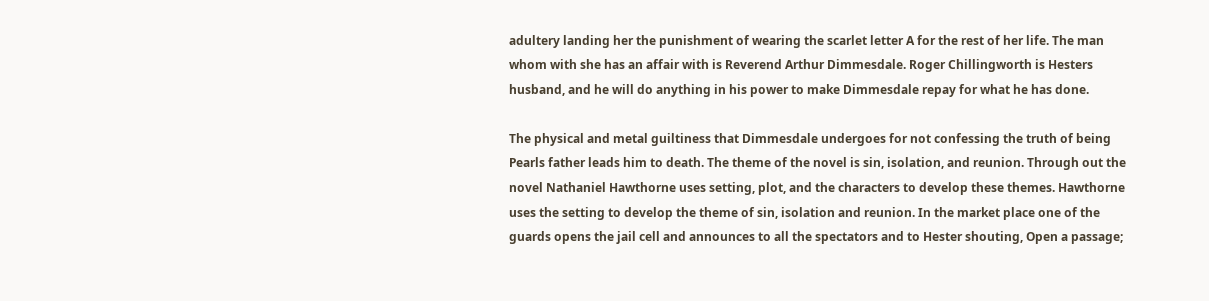adultery landing her the punishment of wearing the scarlet letter A for the rest of her life. The man whom with she has an affair with is Reverend Arthur Dimmesdale. Roger Chillingworth is Hesters husband, and he will do anything in his power to make Dimmesdale repay for what he has done.

The physical and metal guiltiness that Dimmesdale undergoes for not confessing the truth of being Pearls father leads him to death. The theme of the novel is sin, isolation, and reunion. Through out the novel Nathaniel Hawthorne uses setting, plot, and the characters to develop these themes. Hawthorne uses the setting to develop the theme of sin, isolation and reunion. In the market place one of the guards opens the jail cell and announces to all the spectators and to Hester shouting, Open a passage;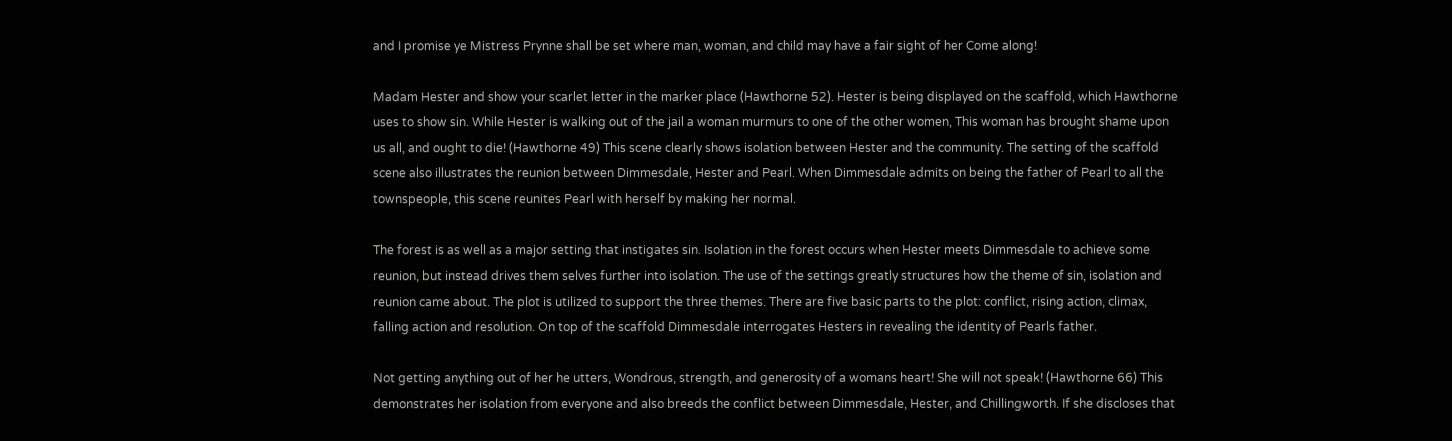and I promise ye Mistress Prynne shall be set where man, woman, and child may have a fair sight of her Come along!

Madam Hester and show your scarlet letter in the marker place (Hawthorne 52). Hester is being displayed on the scaffold, which Hawthorne uses to show sin. While Hester is walking out of the jail a woman murmurs to one of the other women, This woman has brought shame upon us all, and ought to die! (Hawthorne 49) This scene clearly shows isolation between Hester and the community. The setting of the scaffold scene also illustrates the reunion between Dimmesdale, Hester and Pearl. When Dimmesdale admits on being the father of Pearl to all the townspeople, this scene reunites Pearl with herself by making her normal.

The forest is as well as a major setting that instigates sin. Isolation in the forest occurs when Hester meets Dimmesdale to achieve some reunion, but instead drives them selves further into isolation. The use of the settings greatly structures how the theme of sin, isolation and reunion came about. The plot is utilized to support the three themes. There are five basic parts to the plot: conflict, rising action, climax, falling action and resolution. On top of the scaffold Dimmesdale interrogates Hesters in revealing the identity of Pearls father.

Not getting anything out of her he utters, Wondrous, strength, and generosity of a womans heart! She will not speak! (Hawthorne 66) This demonstrates her isolation from everyone and also breeds the conflict between Dimmesdale, Hester, and Chillingworth. If she discloses that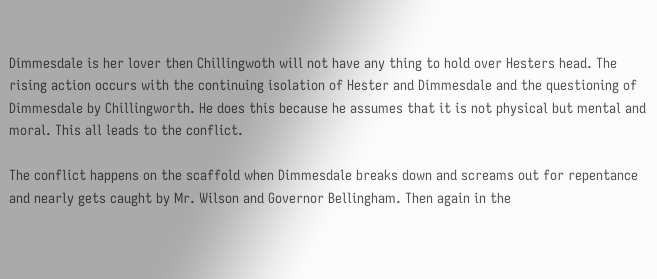Dimmesdale is her lover then Chillingwoth will not have any thing to hold over Hesters head. The rising action occurs with the continuing isolation of Hester and Dimmesdale and the questioning of Dimmesdale by Chillingworth. He does this because he assumes that it is not physical but mental and moral. This all leads to the conflict.

The conflict happens on the scaffold when Dimmesdale breaks down and screams out for repentance and nearly gets caught by Mr. Wilson and Governor Bellingham. Then again in the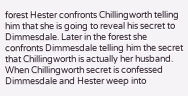forest Hester confronts Chillingworth telling him that she is going to reveal his secret to Dimmesdale. Later in the forest she confronts Dimmesdale telling him the secret that Chillingworth is actually her husband. When Chillingworth secret is confessed Dimmesdale and Hester weep into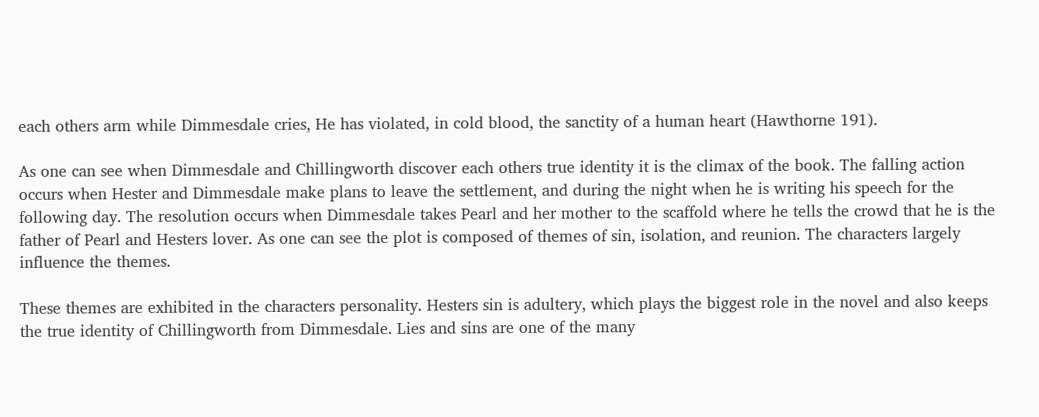each others arm while Dimmesdale cries, He has violated, in cold blood, the sanctity of a human heart (Hawthorne 191).

As one can see when Dimmesdale and Chillingworth discover each others true identity it is the climax of the book. The falling action occurs when Hester and Dimmesdale make plans to leave the settlement, and during the night when he is writing his speech for the following day. The resolution occurs when Dimmesdale takes Pearl and her mother to the scaffold where he tells the crowd that he is the father of Pearl and Hesters lover. As one can see the plot is composed of themes of sin, isolation, and reunion. The characters largely influence the themes.

These themes are exhibited in the characters personality. Hesters sin is adultery, which plays the biggest role in the novel and also keeps the true identity of Chillingworth from Dimmesdale. Lies and sins are one of the many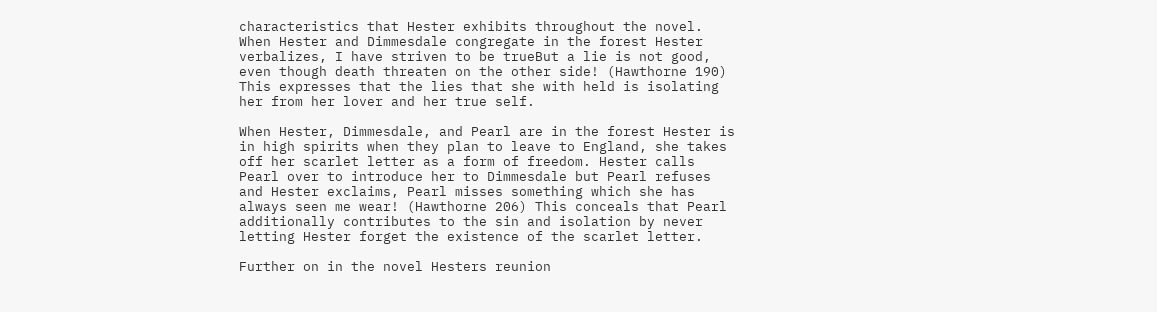characteristics that Hester exhibits throughout the novel. When Hester and Dimmesdale congregate in the forest Hester verbalizes, I have striven to be trueBut a lie is not good, even though death threaten on the other side! (Hawthorne 190) This expresses that the lies that she with held is isolating her from her lover and her true self.

When Hester, Dimmesdale, and Pearl are in the forest Hester is in high spirits when they plan to leave to England, she takes off her scarlet letter as a form of freedom. Hester calls Pearl over to introduce her to Dimmesdale but Pearl refuses and Hester exclaims, Pearl misses something which she has always seen me wear! (Hawthorne 206) This conceals that Pearl additionally contributes to the sin and isolation by never letting Hester forget the existence of the scarlet letter.

Further on in the novel Hesters reunion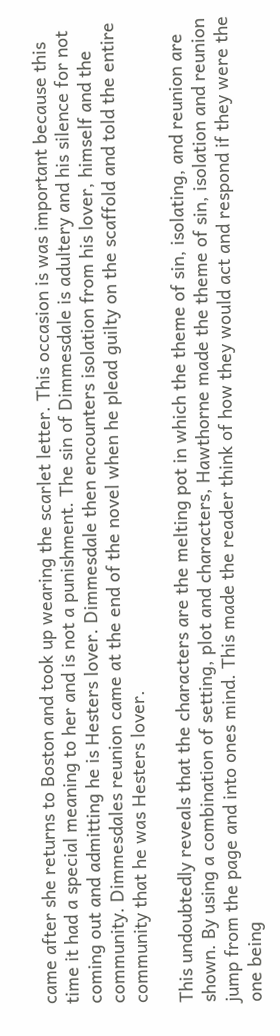came after she returns to Boston and took up wearing the scarlet letter. This occasion is was important because this time it had a special meaning to her and is not a punishment. The sin of Dimmesdale is adultery and his silence for not coming out and admitting he is Hesters lover. Dimmesdale then encounters isolation from his lover, himself and the community. Dimmesdales reunion came at the end of the novel when he plead guilty on the scaffold and told the entire community that he was Hesters lover.

This undoubtedly reveals that the characters are the melting pot in which the theme of sin, isolating, and reunion are shown. By using a combination of setting, plot and characters, Hawthorne made the theme of sin, isolation and reunion jump from the page and into ones mind. This made the reader think of how they would act and respond if they were the one being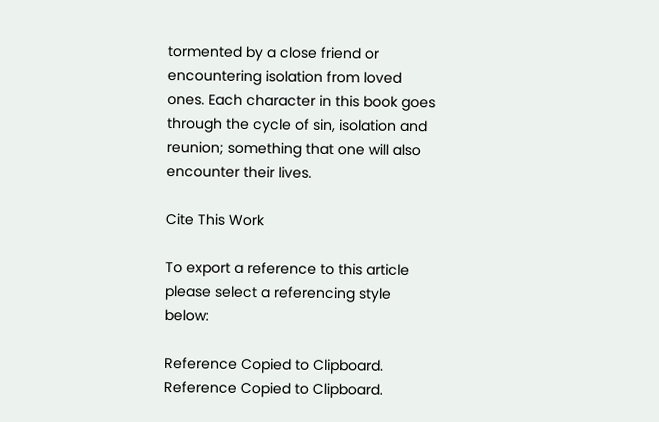tormented by a close friend or encountering isolation from loved ones. Each character in this book goes through the cycle of sin, isolation and reunion; something that one will also encounter their lives.

Cite This Work

To export a reference to this article please select a referencing style below:

Reference Copied to Clipboard.
Reference Copied to Clipboard.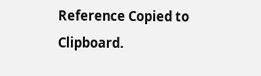Reference Copied to Clipboard.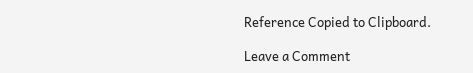Reference Copied to Clipboard.

Leave a Comment